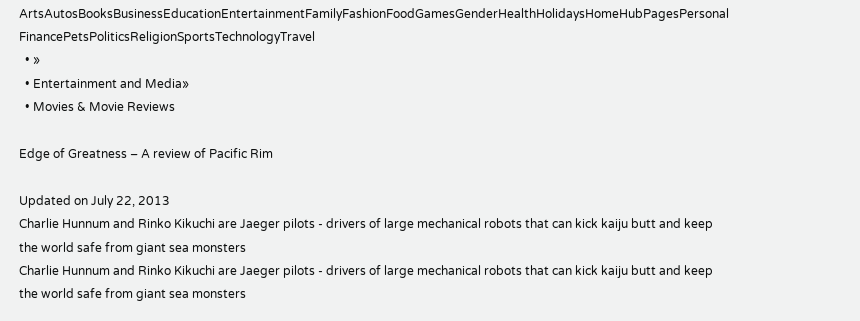ArtsAutosBooksBusinessEducationEntertainmentFamilyFashionFoodGamesGenderHealthHolidaysHomeHubPagesPersonal FinancePetsPoliticsReligionSportsTechnologyTravel
  • »
  • Entertainment and Media»
  • Movies & Movie Reviews

Edge of Greatness – A review of Pacific Rim

Updated on July 22, 2013
Charlie Hunnum and Rinko Kikuchi are Jaeger pilots - drivers of large mechanical robots that can kick kaiju butt and keep the world safe from giant sea monsters
Charlie Hunnum and Rinko Kikuchi are Jaeger pilots - drivers of large mechanical robots that can kick kaiju butt and keep the world safe from giant sea monsters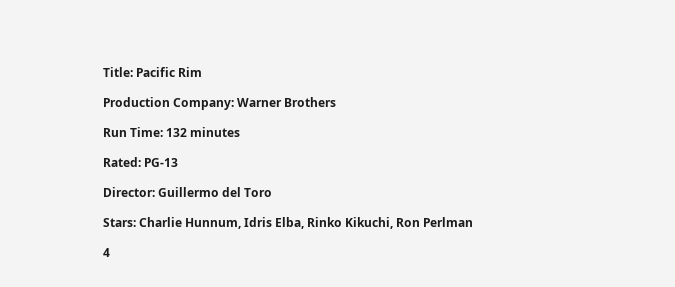Title: Pacific Rim

Production Company: Warner Brothers

Run Time: 132 minutes

Rated: PG-13

Director: Guillermo del Toro

Stars: Charlie Hunnum, Idris Elba, Rinko Kikuchi, Ron Perlman

4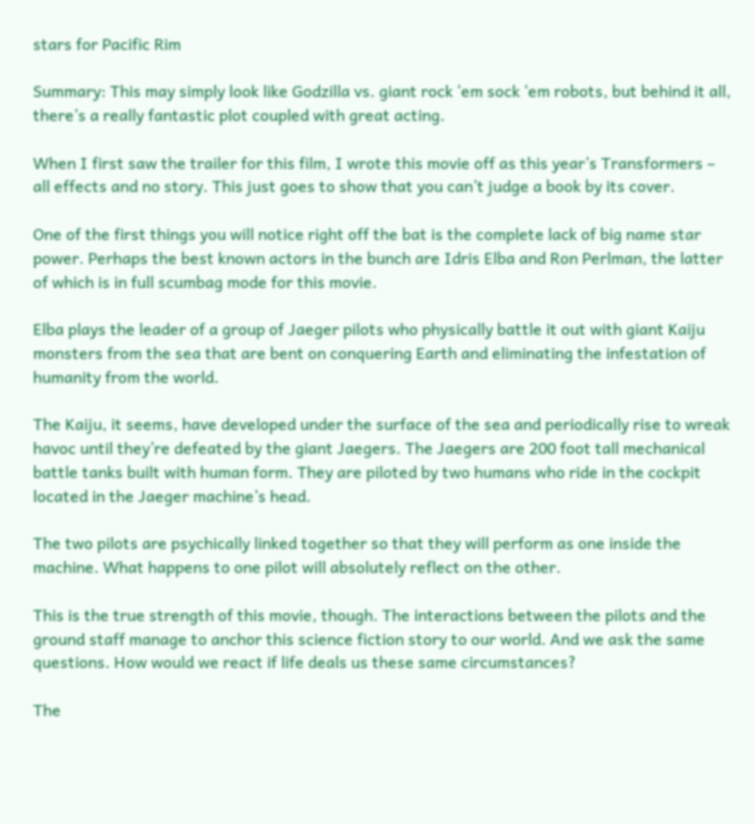stars for Pacific Rim

Summary: This may simply look like Godzilla vs. giant rock ‘em sock ‘em robots, but behind it all, there’s a really fantastic plot coupled with great acting.

When I first saw the trailer for this film, I wrote this movie off as this year’s Transformers – all effects and no story. This just goes to show that you can’t judge a book by its cover.

One of the first things you will notice right off the bat is the complete lack of big name star power. Perhaps the best known actors in the bunch are Idris Elba and Ron Perlman, the latter of which is in full scumbag mode for this movie.

Elba plays the leader of a group of Jaeger pilots who physically battle it out with giant Kaiju monsters from the sea that are bent on conquering Earth and eliminating the infestation of humanity from the world.

The Kaiju, it seems, have developed under the surface of the sea and periodically rise to wreak havoc until they’re defeated by the giant Jaegers. The Jaegers are 200 foot tall mechanical battle tanks built with human form. They are piloted by two humans who ride in the cockpit located in the Jaeger machine’s head.

The two pilots are psychically linked together so that they will perform as one inside the machine. What happens to one pilot will absolutely reflect on the other.

This is the true strength of this movie, though. The interactions between the pilots and the ground staff manage to anchor this science fiction story to our world. And we ask the same questions. How would we react if life deals us these same circumstances?

The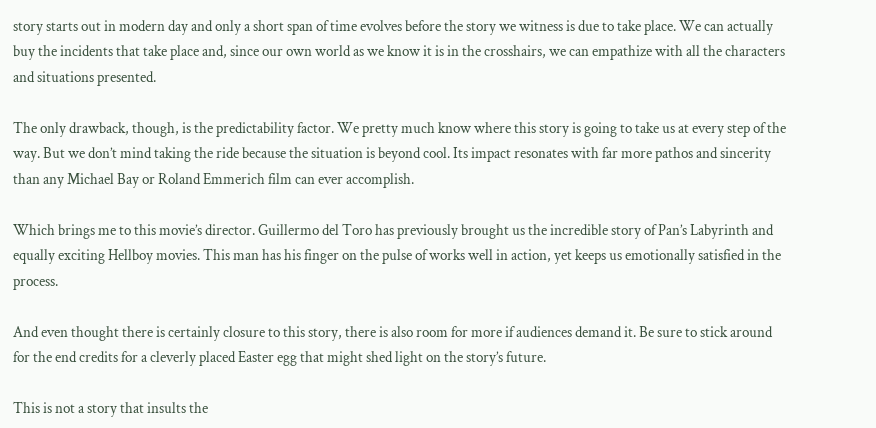story starts out in modern day and only a short span of time evolves before the story we witness is due to take place. We can actually buy the incidents that take place and, since our own world as we know it is in the crosshairs, we can empathize with all the characters and situations presented.

The only drawback, though, is the predictability factor. We pretty much know where this story is going to take us at every step of the way. But we don’t mind taking the ride because the situation is beyond cool. Its impact resonates with far more pathos and sincerity than any Michael Bay or Roland Emmerich film can ever accomplish.

Which brings me to this movie’s director. Guillermo del Toro has previously brought us the incredible story of Pan’s Labyrinth and equally exciting Hellboy movies. This man has his finger on the pulse of works well in action, yet keeps us emotionally satisfied in the process.

And even thought there is certainly closure to this story, there is also room for more if audiences demand it. Be sure to stick around for the end credits for a cleverly placed Easter egg that might shed light on the story’s future.

This is not a story that insults the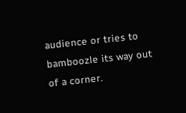audience or tries to bamboozle its way out of a corner.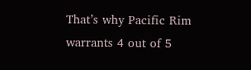That’s why Pacific Rim warrants 4 out of 5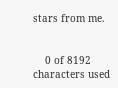stars from me.


    0 of 8192 characters used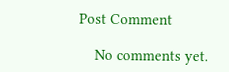Post Comment

    No comments yet.